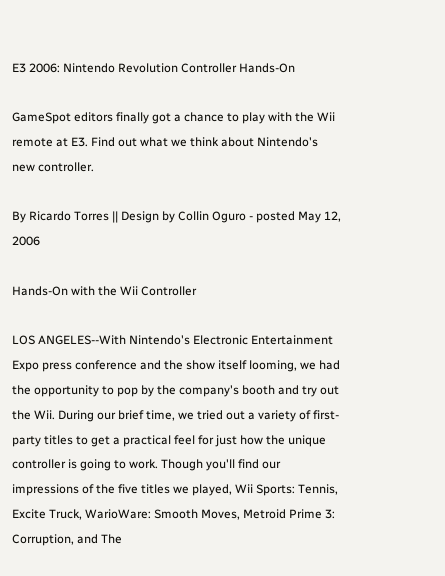E3 2006: Nintendo Revolution Controller Hands-On

GameSpot editors finally got a chance to play with the Wii remote at E3. Find out what we think about Nintendo's new controller.

By Ricardo Torres || Design by Collin Oguro - posted May 12, 2006

Hands-On with the Wii Controller

LOS ANGELES--With Nintendo's Electronic Entertainment Expo press conference and the show itself looming, we had the opportunity to pop by the company's booth and try out the Wii. During our brief time, we tried out a variety of first-party titles to get a practical feel for just how the unique controller is going to work. Though you'll find our impressions of the five titles we played, Wii Sports: Tennis, Excite Truck, WarioWare: Smooth Moves, Metroid Prime 3: Corruption, and The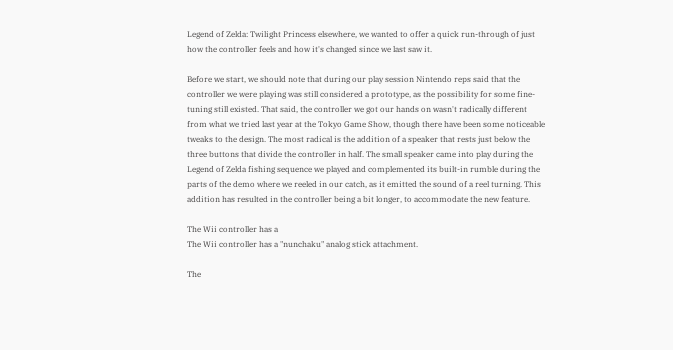Legend of Zelda: Twilight Princess elsewhere, we wanted to offer a quick run-through of just how the controller feels and how it's changed since we last saw it.

Before we start, we should note that during our play session Nintendo reps said that the controller we were playing was still considered a prototype, as the possibility for some fine-tuning still existed. That said, the controller we got our hands on wasn't radically different from what we tried last year at the Tokyo Game Show, though there have been some noticeable tweaks to the design. The most radical is the addition of a speaker that rests just below the three buttons that divide the controller in half. The small speaker came into play during the Legend of Zelda fishing sequence we played and complemented its built-in rumble during the parts of the demo where we reeled in our catch, as it emitted the sound of a reel turning. This addition has resulted in the controller being a bit longer, to accommodate the new feature.

The Wii controller has a
The Wii controller has a "nunchaku" analog stick attachment.

The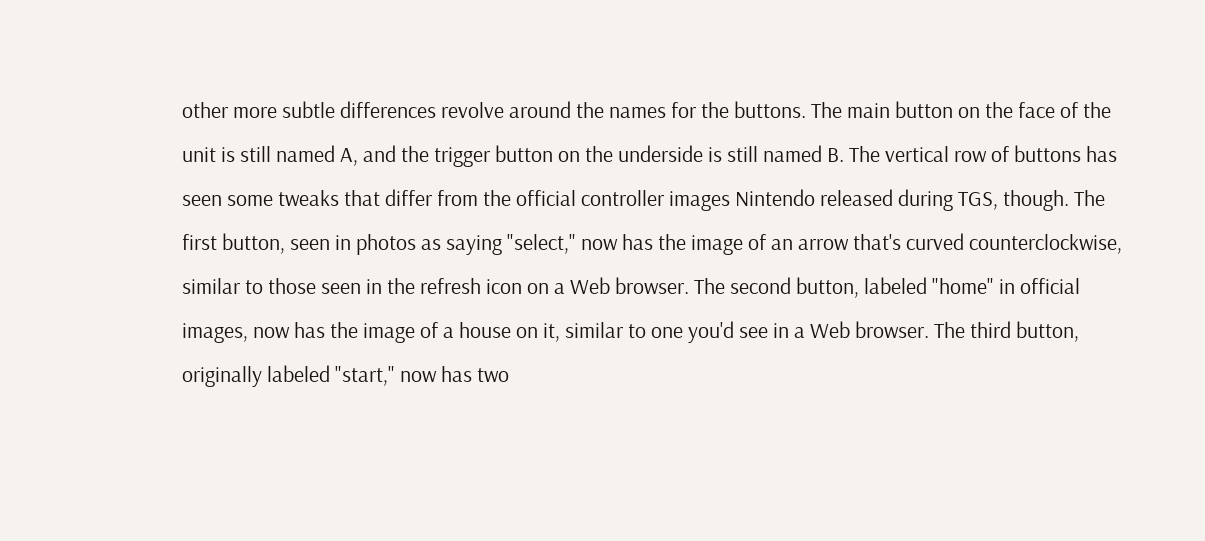other more subtle differences revolve around the names for the buttons. The main button on the face of the unit is still named A, and the trigger button on the underside is still named B. The vertical row of buttons has seen some tweaks that differ from the official controller images Nintendo released during TGS, though. The first button, seen in photos as saying "select," now has the image of an arrow that's curved counterclockwise, similar to those seen in the refresh icon on a Web browser. The second button, labeled "home" in official images, now has the image of a house on it, similar to one you'd see in a Web browser. The third button, originally labeled "start," now has two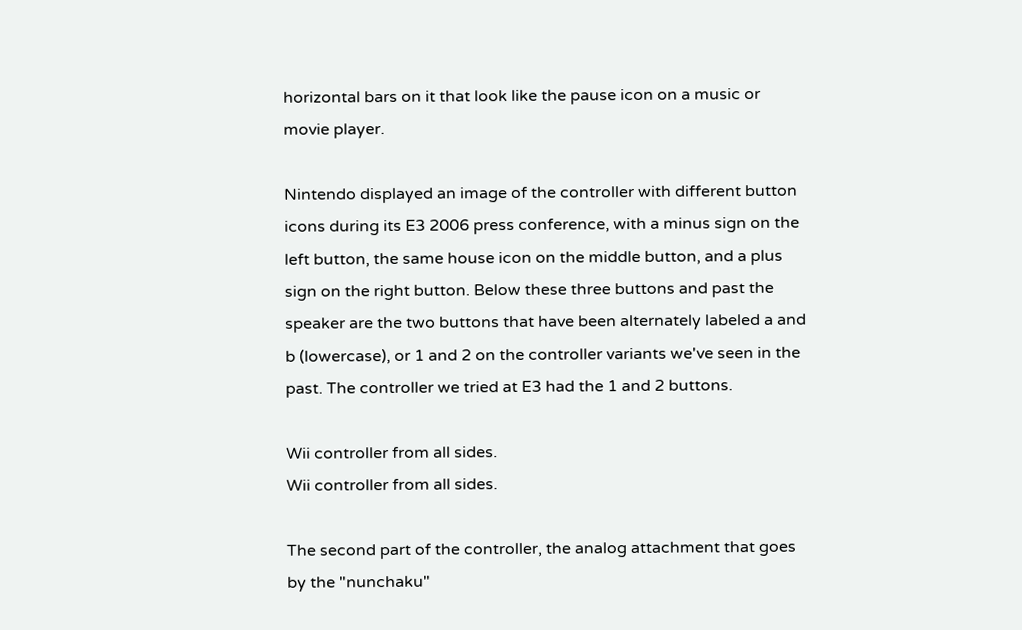horizontal bars on it that look like the pause icon on a music or movie player.

Nintendo displayed an image of the controller with different button icons during its E3 2006 press conference, with a minus sign on the left button, the same house icon on the middle button, and a plus sign on the right button. Below these three buttons and past the speaker are the two buttons that have been alternately labeled a and b (lowercase), or 1 and 2 on the controller variants we've seen in the past. The controller we tried at E3 had the 1 and 2 buttons.

Wii controller from all sides.
Wii controller from all sides.

The second part of the controller, the analog attachment that goes by the "nunchaku"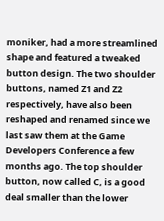moniker, had a more streamlined shape and featured a tweaked button design. The two shoulder buttons, named Z1 and Z2 respectively, have also been reshaped and renamed since we last saw them at the Game Developers Conference a few months ago. The top shoulder button, now called C, is a good deal smaller than the lower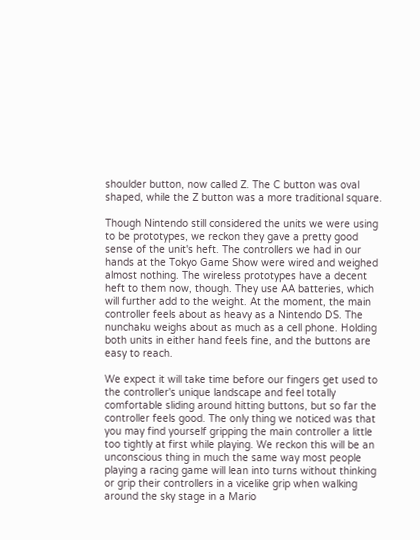shoulder button, now called Z. The C button was oval shaped, while the Z button was a more traditional square.

Though Nintendo still considered the units we were using to be prototypes, we reckon they gave a pretty good sense of the unit's heft. The controllers we had in our hands at the Tokyo Game Show were wired and weighed almost nothing. The wireless prototypes have a decent heft to them now, though. They use AA batteries, which will further add to the weight. At the moment, the main controller feels about as heavy as a Nintendo DS. The nunchaku weighs about as much as a cell phone. Holding both units in either hand feels fine, and the buttons are easy to reach.

We expect it will take time before our fingers get used to the controller's unique landscape and feel totally comfortable sliding around hitting buttons, but so far the controller feels good. The only thing we noticed was that you may find yourself gripping the main controller a little too tightly at first while playing. We reckon this will be an unconscious thing in much the same way most people playing a racing game will lean into turns without thinking or grip their controllers in a vicelike grip when walking around the sky stage in a Mario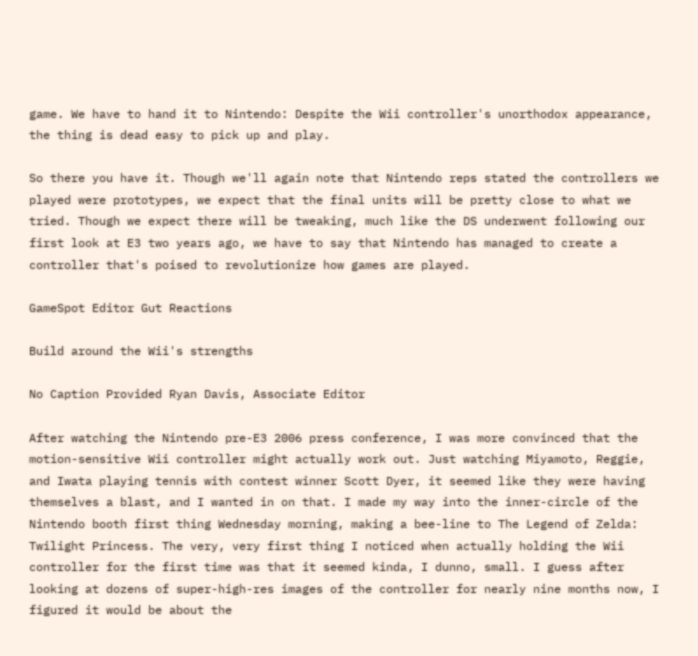game. We have to hand it to Nintendo: Despite the Wii controller's unorthodox appearance, the thing is dead easy to pick up and play.

So there you have it. Though we'll again note that Nintendo reps stated the controllers we played were prototypes, we expect that the final units will be pretty close to what we tried. Though we expect there will be tweaking, much like the DS underwent following our first look at E3 two years ago, we have to say that Nintendo has managed to create a controller that's poised to revolutionize how games are played.

GameSpot Editor Gut Reactions

Build around the Wii's strengths

No Caption Provided Ryan Davis, Associate Editor

After watching the Nintendo pre-E3 2006 press conference, I was more convinced that the motion-sensitive Wii controller might actually work out. Just watching Miyamoto, Reggie, and Iwata playing tennis with contest winner Scott Dyer, it seemed like they were having themselves a blast, and I wanted in on that. I made my way into the inner-circle of the Nintendo booth first thing Wednesday morning, making a bee-line to The Legend of Zelda: Twilight Princess. The very, very first thing I noticed when actually holding the Wii controller for the first time was that it seemed kinda, I dunno, small. I guess after looking at dozens of super-high-res images of the controller for nearly nine months now, I figured it would be about the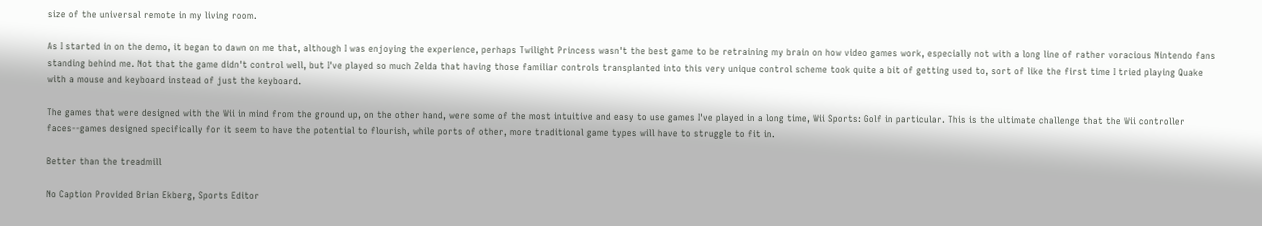size of the universal remote in my living room.

As I started in on the demo, it began to dawn on me that, although I was enjoying the experience, perhaps Twilight Princess wasn't the best game to be retraining my brain on how video games work, especially not with a long line of rather voracious Nintendo fans standing behind me. Not that the game didn't control well, but I've played so much Zelda that having those familiar controls transplanted into this very unique control scheme took quite a bit of getting used to, sort of like the first time I tried playing Quake with a mouse and keyboard instead of just the keyboard.

The games that were designed with the Wii in mind from the ground up, on the other hand, were some of the most intuitive and easy to use games I've played in a long time, Wii Sports: Golf in particular. This is the ultimate challenge that the Wii controller faces--games designed specifically for it seem to have the potential to flourish, while ports of other, more traditional game types will have to struggle to fit in.

Better than the treadmill

No Caption Provided Brian Ekberg, Sports Editor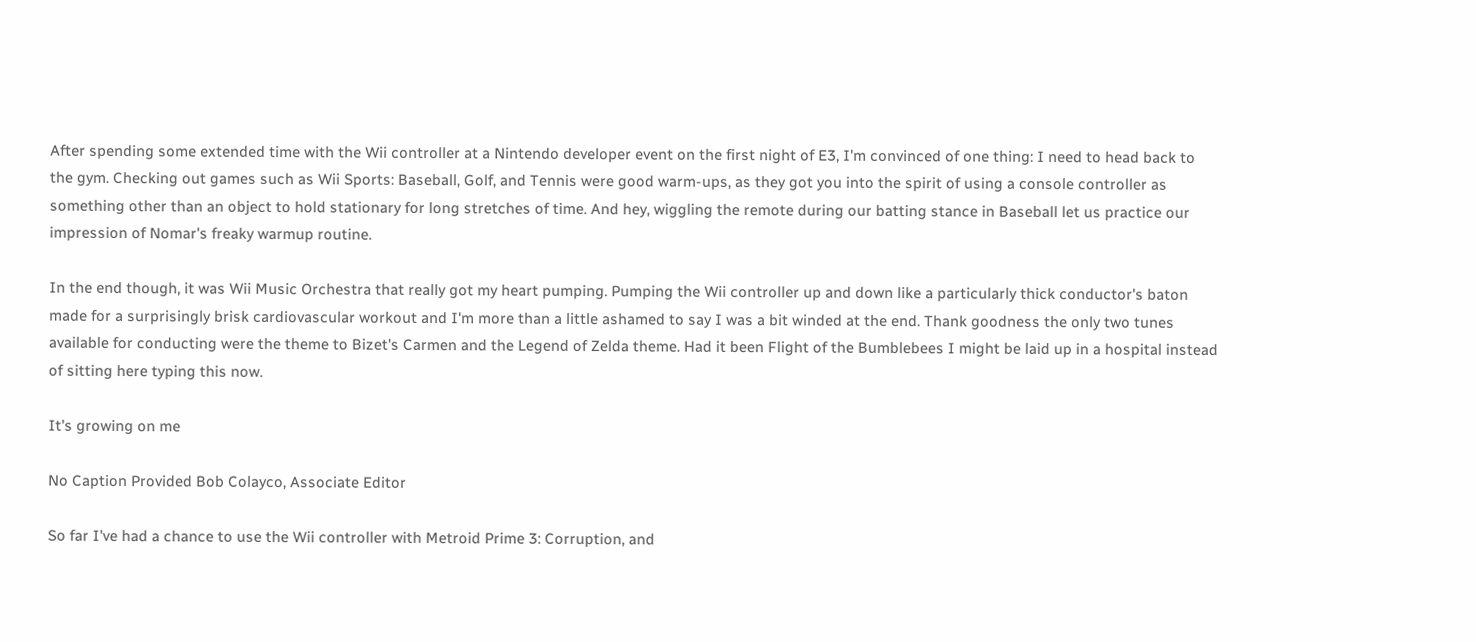After spending some extended time with the Wii controller at a Nintendo developer event on the first night of E3, I'm convinced of one thing: I need to head back to the gym. Checking out games such as Wii Sports: Baseball, Golf, and Tennis were good warm-ups, as they got you into the spirit of using a console controller as something other than an object to hold stationary for long stretches of time. And hey, wiggling the remote during our batting stance in Baseball let us practice our impression of Nomar's freaky warmup routine.

In the end though, it was Wii Music Orchestra that really got my heart pumping. Pumping the Wii controller up and down like a particularly thick conductor's baton made for a surprisingly brisk cardiovascular workout and I'm more than a little ashamed to say I was a bit winded at the end. Thank goodness the only two tunes available for conducting were the theme to Bizet's Carmen and the Legend of Zelda theme. Had it been Flight of the Bumblebees I might be laid up in a hospital instead of sitting here typing this now.

It's growing on me

No Caption Provided Bob Colayco, Associate Editor

So far I've had a chance to use the Wii controller with Metroid Prime 3: Corruption, and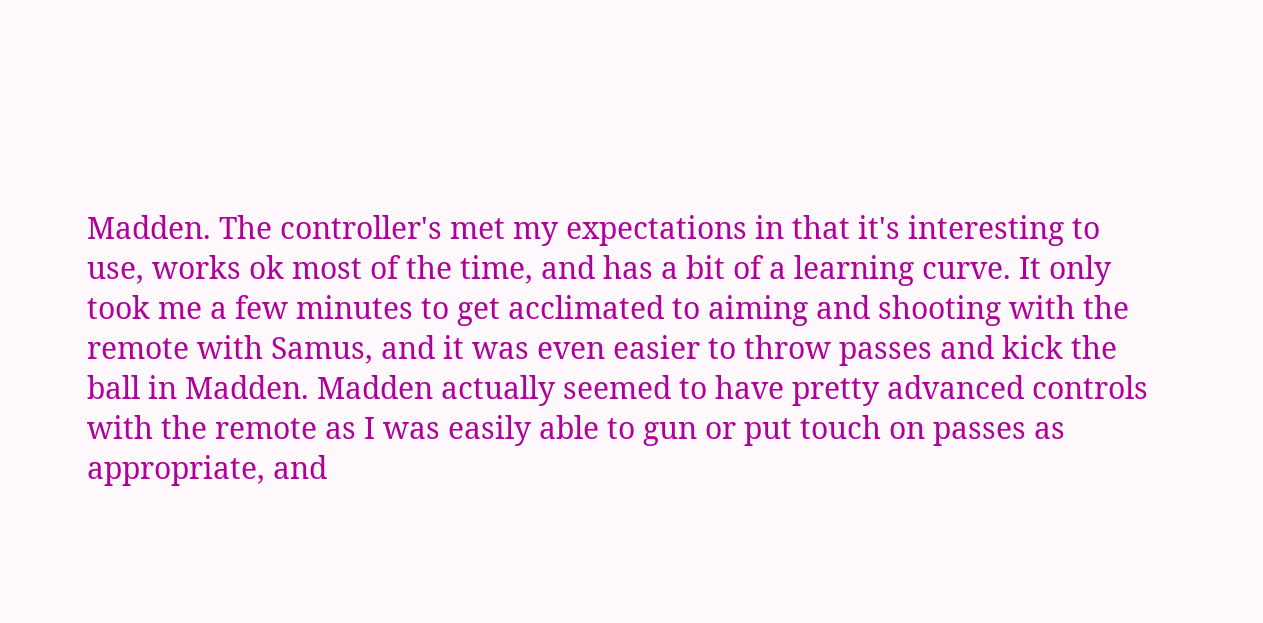Madden. The controller's met my expectations in that it's interesting to use, works ok most of the time, and has a bit of a learning curve. It only took me a few minutes to get acclimated to aiming and shooting with the remote with Samus, and it was even easier to throw passes and kick the ball in Madden. Madden actually seemed to have pretty advanced controls with the remote as I was easily able to gun or put touch on passes as appropriate, and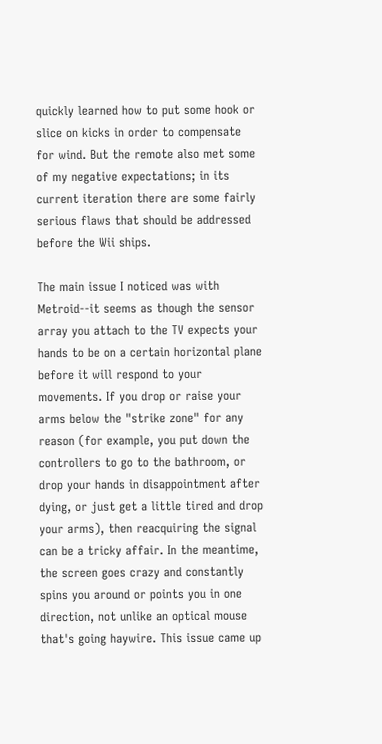quickly learned how to put some hook or slice on kicks in order to compensate for wind. But the remote also met some of my negative expectations; in its current iteration there are some fairly serious flaws that should be addressed before the Wii ships.

The main issue I noticed was with Metroid--it seems as though the sensor array you attach to the TV expects your hands to be on a certain horizontal plane before it will respond to your movements. If you drop or raise your arms below the "strike zone" for any reason (for example, you put down the controllers to go to the bathroom, or drop your hands in disappointment after dying, or just get a little tired and drop your arms), then reacquiring the signal can be a tricky affair. In the meantime, the screen goes crazy and constantly spins you around or points you in one direction, not unlike an optical mouse that's going haywire. This issue came up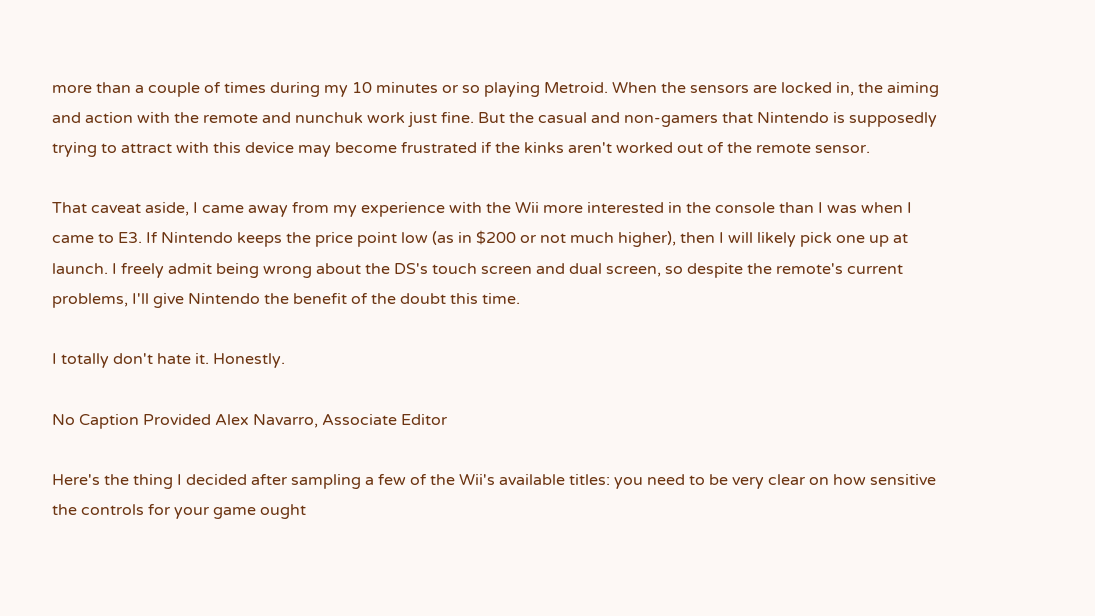more than a couple of times during my 10 minutes or so playing Metroid. When the sensors are locked in, the aiming and action with the remote and nunchuk work just fine. But the casual and non-gamers that Nintendo is supposedly trying to attract with this device may become frustrated if the kinks aren't worked out of the remote sensor.

That caveat aside, I came away from my experience with the Wii more interested in the console than I was when I came to E3. If Nintendo keeps the price point low (as in $200 or not much higher), then I will likely pick one up at launch. I freely admit being wrong about the DS's touch screen and dual screen, so despite the remote's current problems, I'll give Nintendo the benefit of the doubt this time.

I totally don't hate it. Honestly.

No Caption Provided Alex Navarro, Associate Editor

Here's the thing I decided after sampling a few of the Wii's available titles: you need to be very clear on how sensitive the controls for your game ought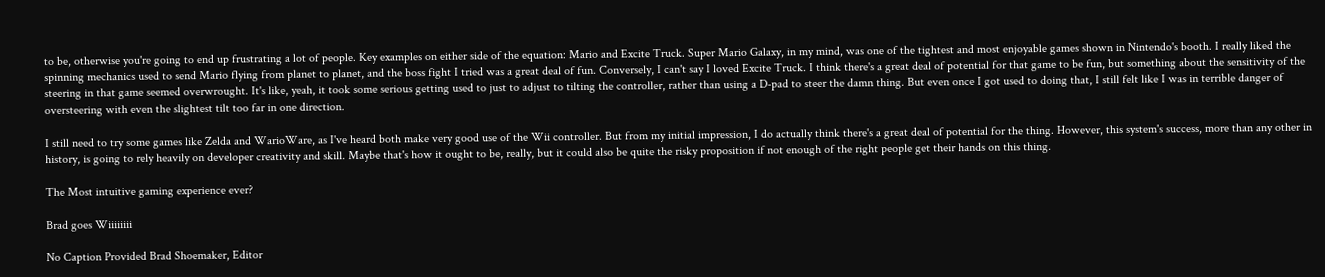to be, otherwise you're going to end up frustrating a lot of people. Key examples on either side of the equation: Mario and Excite Truck. Super Mario Galaxy, in my mind, was one of the tightest and most enjoyable games shown in Nintendo's booth. I really liked the spinning mechanics used to send Mario flying from planet to planet, and the boss fight I tried was a great deal of fun. Conversely, I can't say I loved Excite Truck. I think there's a great deal of potential for that game to be fun, but something about the sensitivity of the steering in that game seemed overwrought. It's like, yeah, it took some serious getting used to just to adjust to tilting the controller, rather than using a D-pad to steer the damn thing. But even once I got used to doing that, I still felt like I was in terrible danger of oversteering with even the slightest tilt too far in one direction.

I still need to try some games like Zelda and WarioWare, as I've heard both make very good use of the Wii controller. But from my initial impression, I do actually think there's a great deal of potential for the thing. However, this system's success, more than any other in history, is going to rely heavily on developer creativity and skill. Maybe that's how it ought to be, really, but it could also be quite the risky proposition if not enough of the right people get their hands on this thing.

The Most intuitive gaming experience ever?

Brad goes Wiiiiiiii

No Caption Provided Brad Shoemaker, Editor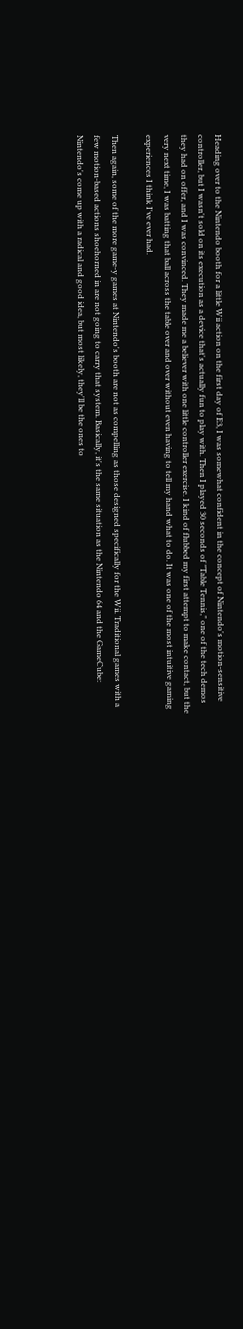Heading over to the Nintendo booth for a little Wii action on the first day of E3, I was somewhat confident in the concept of Nintendo's motion-sensitive controller, but I wasn't sold on its execution as a device that's actually fun to play with. Then I played 30 seconds of "Table Tennis," one of the tech demos they had on offer, and I was convinced. They made me a believer with one little controller exercise. I kind of flubbed my first attempt to make contact, but the very next time, I was batting that ball across the table over and over without even having to tell my hand what to do. It was one of the most intuitive gaming experiences I think I've ever had.

Then again, some of the more game-y games at Nintendo's booth are not as compelling as those designed specifically for the Wii. Traditional games with a few motion-based actions shoehorned in are not going to carry that system. Basically, it's the same situation as the Nintendo 64 and the GameCube: Nintendo's come up with a radical and good idea, but most likely, they'll be the ones to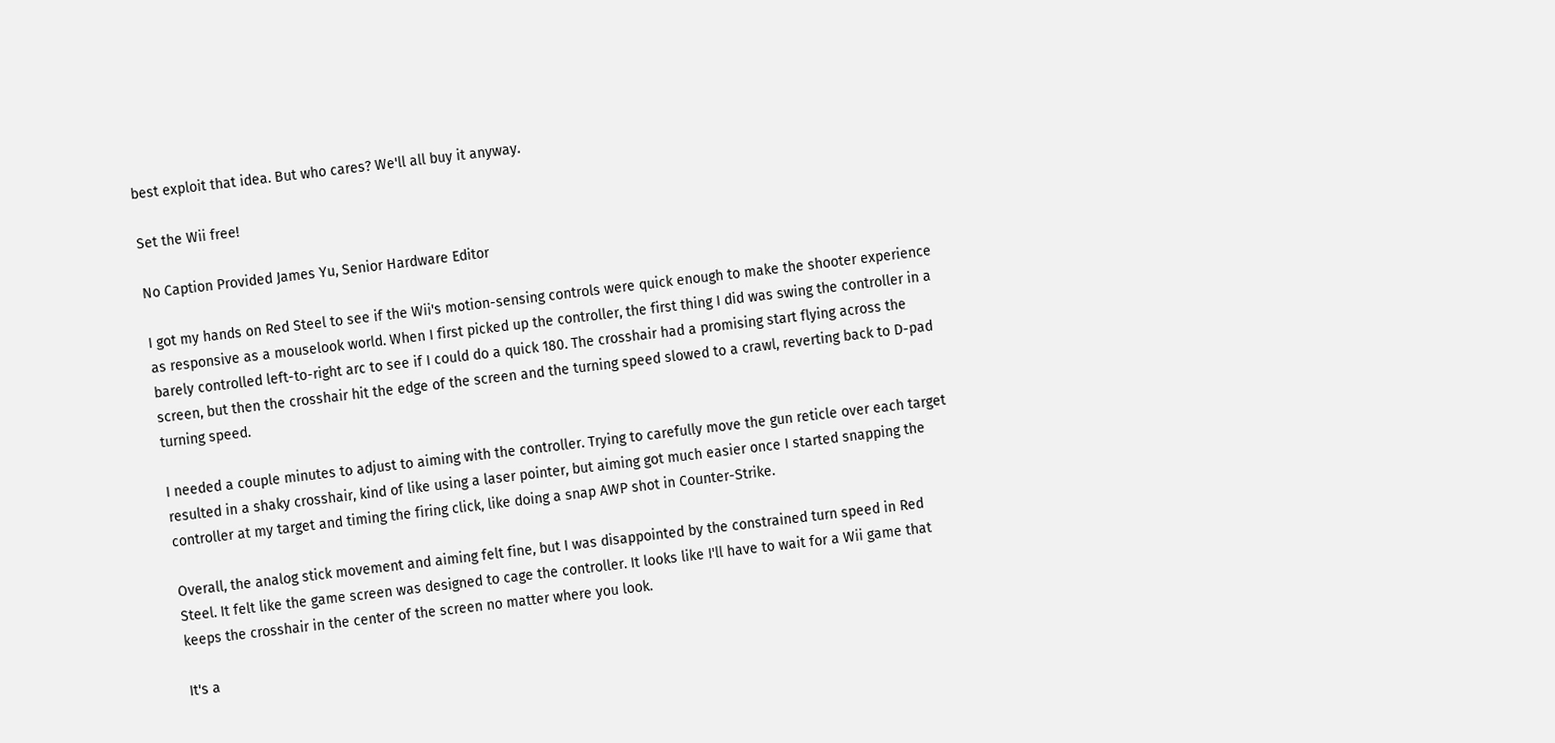best exploit that idea. But who cares? We'll all buy it anyway.

Set the Wii free!

No Caption Provided James Yu, Senior Hardware Editor

I got my hands on Red Steel to see if the Wii's motion-sensing controls were quick enough to make the shooter experience as responsive as a mouselook world. When I first picked up the controller, the first thing I did was swing the controller in a barely controlled left-to-right arc to see if I could do a quick 180. The crosshair had a promising start flying across the screen, but then the crosshair hit the edge of the screen and the turning speed slowed to a crawl, reverting back to D-pad turning speed.

I needed a couple minutes to adjust to aiming with the controller. Trying to carefully move the gun reticle over each target resulted in a shaky crosshair, kind of like using a laser pointer, but aiming got much easier once I started snapping the controller at my target and timing the firing click, like doing a snap AWP shot in Counter-Strike.

Overall, the analog stick movement and aiming felt fine, but I was disappointed by the constrained turn speed in Red Steel. It felt like the game screen was designed to cage the controller. It looks like I'll have to wait for a Wii game that keeps the crosshair in the center of the screen no matter where you look.

It's a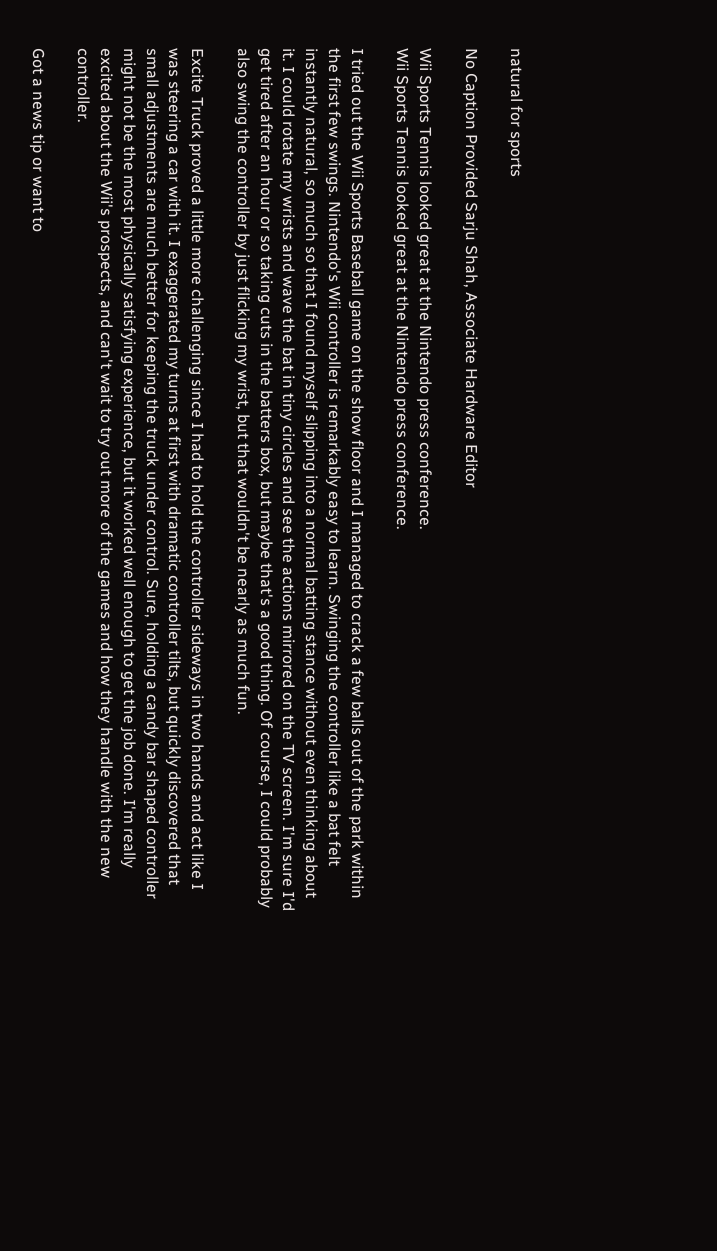natural for sports

No Caption Provided Sarju Shah, Associate Hardware Editor

Wii Sports Tennis looked great at the Nintendo press conference.
Wii Sports Tennis looked great at the Nintendo press conference.

I tried out the Wii Sports Baseball game on the show floor and I managed to crack a few balls out of the park within the first few swings. Nintendo's Wii controller is remarkably easy to learn. Swinging the controller like a bat felt instantly natural, so much so that I found myself slipping into a normal batting stance without even thinking about it. I could rotate my wrists and wave the bat in tiny circles and see the actions mirrored on the TV screen. I'm sure I'd get tired after an hour or so taking cuts in the batters box, but maybe that's a good thing. Of course, I could probably also swing the controller by just flicking my wrist, but that wouldn't be nearly as much fun.

Excite Truck proved a little more challenging since I had to hold the controller sideways in two hands and act like I was steering a car with it. I exaggerated my turns at first with dramatic controller tilts, but quickly discovered that small adjustments are much better for keeping the truck under control. Sure, holding a candy bar shaped controller might not be the most physically satisfying experience, but it worked well enough to get the job done. I'm really excited about the Wii's prospects, and can't wait to try out more of the games and how they handle with the new controller.

Got a news tip or want to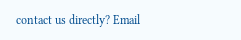contact us directly? Email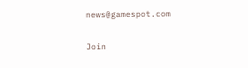news@gamespot.com

Join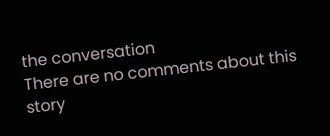the conversation
There are no comments about this story